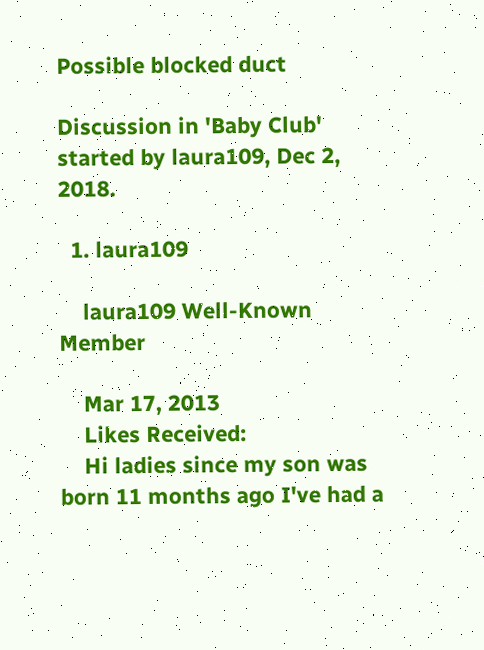Possible blocked duct

Discussion in 'Baby Club' started by laura109, Dec 2, 2018.

  1. laura109

    laura109 Well-Known Member

    Mar 17, 2013
    Likes Received:
    Hi ladies since my son was born 11 months ago I've had a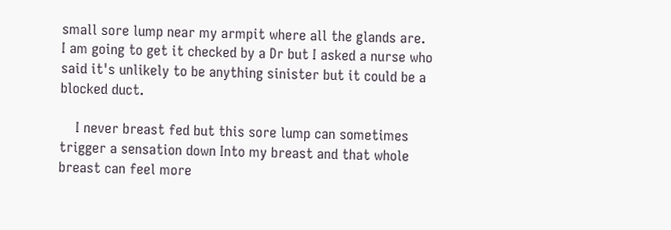small sore lump near my armpit where all the glands are. I am going to get it checked by a Dr but I asked a nurse who said it's unlikely to be anything sinister but it could be a blocked duct.

    I never breast fed but this sore lump can sometimes trigger a sensation down Into my breast and that whole breast can feel more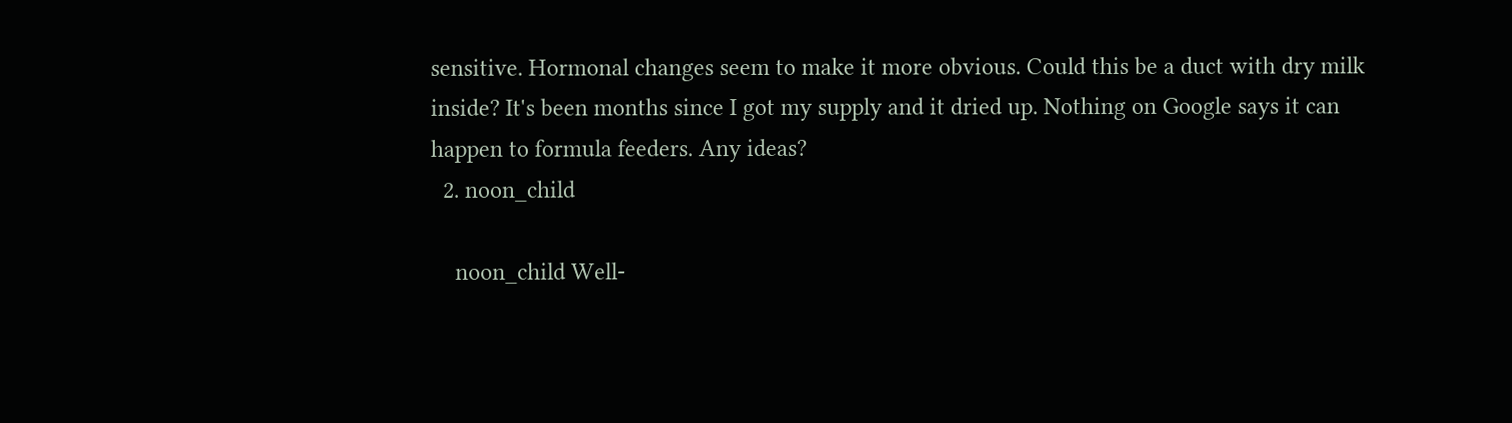sensitive. Hormonal changes seem to make it more obvious. Could this be a duct with dry milk inside? It's been months since I got my supply and it dried up. Nothing on Google says it can happen to formula feeders. Any ideas?
  2. noon_child

    noon_child Well-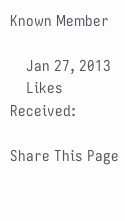Known Member

    Jan 27, 2013
    Likes Received:

Share This Page